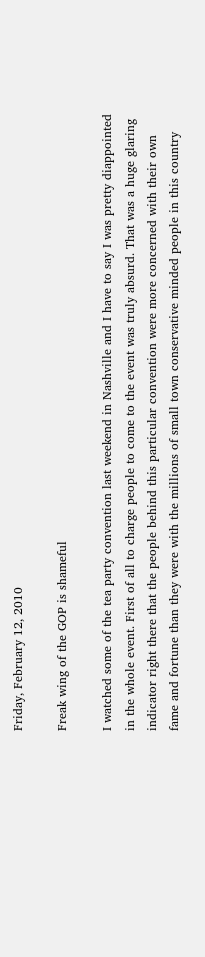Friday, February 12, 2010

Freak wing of the GOP is shameful

I watched some of the tea party convention last weekend in Nashville and I have to say I was pretty diappointed in the whole event. First of all to charge people to come to the event was truly absurd. That was a huge glaring indicator right there that the people behind this particular convention were more concerned with their own fame and fortune than they were with the millions of small town conservative minded people in this country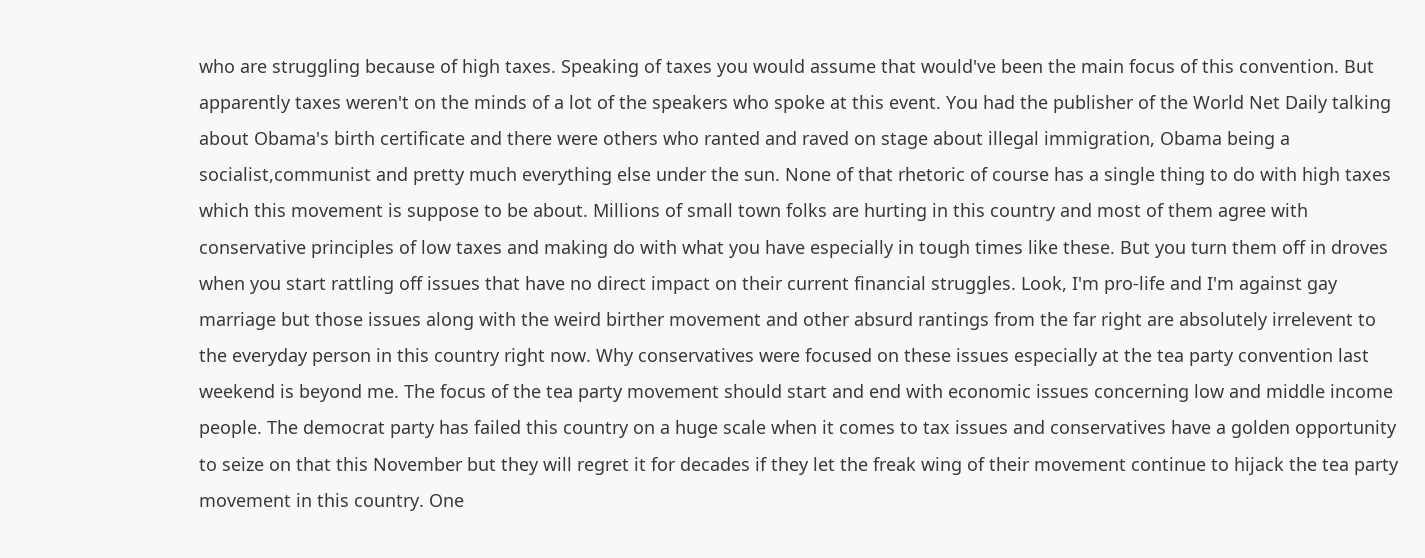who are struggling because of high taxes. Speaking of taxes you would assume that would've been the main focus of this convention. But apparently taxes weren't on the minds of a lot of the speakers who spoke at this event. You had the publisher of the World Net Daily talking about Obama's birth certificate and there were others who ranted and raved on stage about illegal immigration, Obama being a socialist,communist and pretty much everything else under the sun. None of that rhetoric of course has a single thing to do with high taxes which this movement is suppose to be about. Millions of small town folks are hurting in this country and most of them agree with conservative principles of low taxes and making do with what you have especially in tough times like these. But you turn them off in droves when you start rattling off issues that have no direct impact on their current financial struggles. Look, I'm pro-life and I'm against gay marriage but those issues along with the weird birther movement and other absurd rantings from the far right are absolutely irrelevent to the everyday person in this country right now. Why conservatives were focused on these issues especially at the tea party convention last weekend is beyond me. The focus of the tea party movement should start and end with economic issues concerning low and middle income people. The democrat party has failed this country on a huge scale when it comes to tax issues and conservatives have a golden opportunity to seize on that this November but they will regret it for decades if they let the freak wing of their movement continue to hijack the tea party movement in this country. One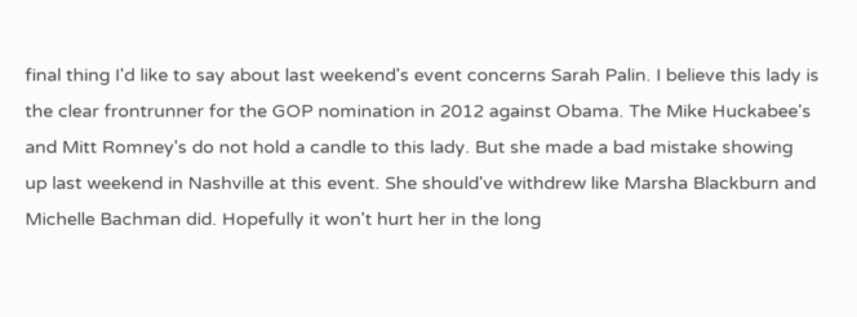final thing I'd like to say about last weekend's event concerns Sarah Palin. I believe this lady is the clear frontrunner for the GOP nomination in 2012 against Obama. The Mike Huckabee's and Mitt Romney's do not hold a candle to this lady. But she made a bad mistake showing up last weekend in Nashville at this event. She should've withdrew like Marsha Blackburn and Michelle Bachman did. Hopefully it won't hurt her in the long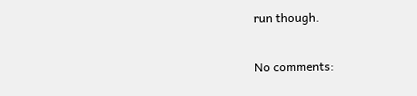run though.

No comments: